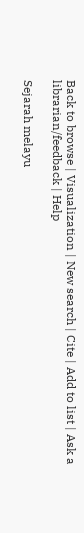Back to browse | Visualization | New search | Cite | Add to list | Ask a librarian/feedback | Help

Sejarah melayu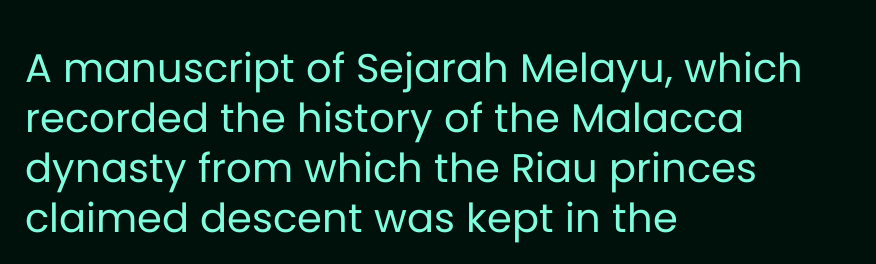A manuscript of Sejarah Melayu, which recorded the history of the Malacca dynasty from which the Riau princes claimed descent was kept in the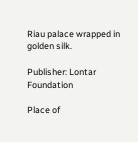Riau palace wrapped in golden silk.

Publisher: Lontar Foundation

Place of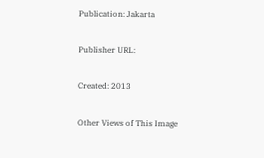Publication: Jakarta

Publisher URL:

Created: 2013

Other Views of This Image